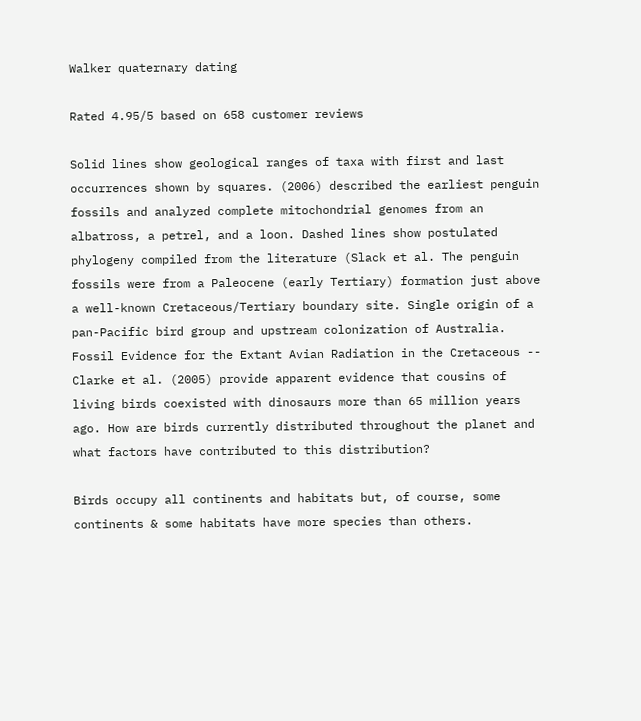Walker quaternary dating

Rated 4.95/5 based on 658 customer reviews

Solid lines show geological ranges of taxa with first and last occurrences shown by squares. (2006) described the earliest penguin fossils and analyzed complete mitochondrial genomes from an albatross, a petrel, and a loon. Dashed lines show postulated phylogeny compiled from the literature (Slack et al. The penguin fossils were from a Paleocene (early Tertiary) formation just above a well-known Cretaceous/Tertiary boundary site. Single origin of a pan-Pacific bird group and upstream colonization of Australia. Fossil Evidence for the Extant Avian Radiation in the Cretaceous -- Clarke et al. (2005) provide apparent evidence that cousins of living birds coexisted with dinosaurs more than 65 million years ago. How are birds currently distributed throughout the planet and what factors have contributed to this distribution?

Birds occupy all continents and habitats but, of course, some continents & some habitats have more species than others.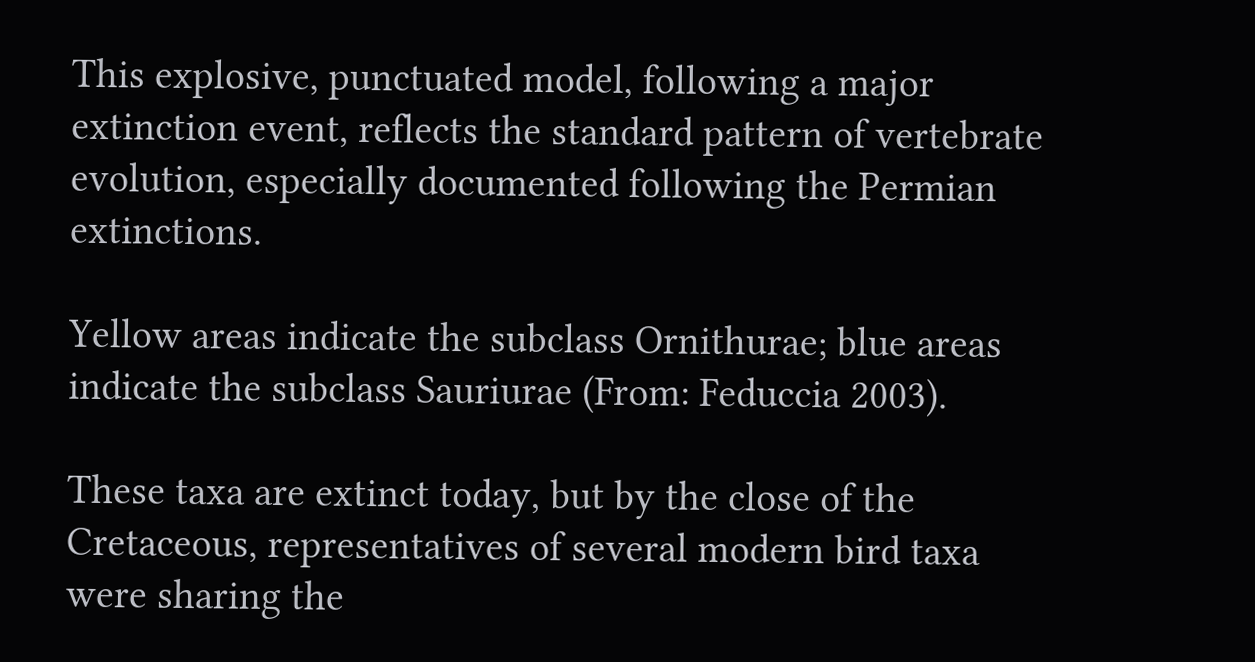This explosive, punctuated model, following a major extinction event, reflects the standard pattern of vertebrate evolution, especially documented following the Permian extinctions.

Yellow areas indicate the subclass Ornithurae; blue areas indicate the subclass Sauriurae (From: Feduccia 2003).

These taxa are extinct today, but by the close of the Cretaceous, representatives of several modern bird taxa were sharing the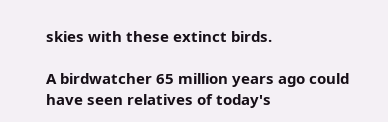skies with these extinct birds.

A birdwatcher 65 million years ago could have seen relatives of today's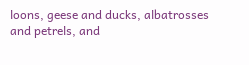loons, geese and ducks, albatrosses and petrels, and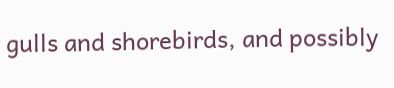gulls and shorebirds, and possibly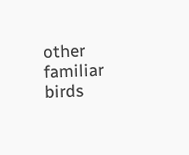other familiar birds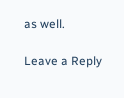as well.

Leave a Reply